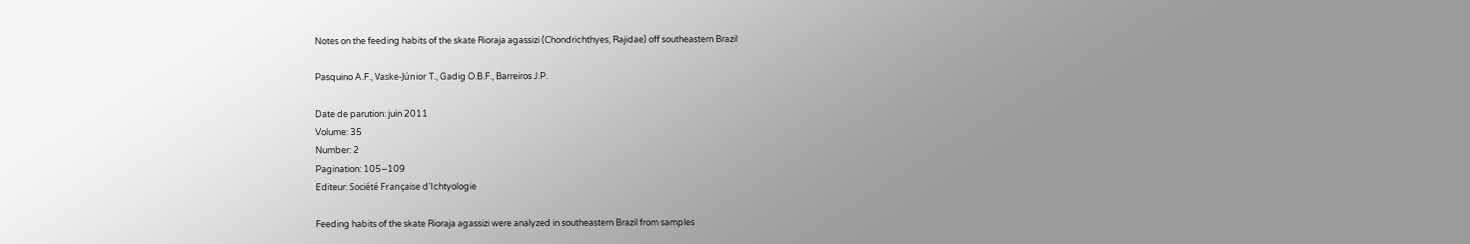Notes on the feeding habits of the skate Rioraja agassizi (Chondrichthyes, Rajidae) off southeastern Brazil

Pasquino A.F., Vaske-Júnior T., Gadig O.B.F., Barreiros J.P.

Date de parution: juin 2011
Volume: 35
Number: 2
Pagination: 105–109
Editeur: Société Française d’Ichtyologie

Feeding habits of the skate Rioraja agassizi were analyzed in southeastern Brazil from samples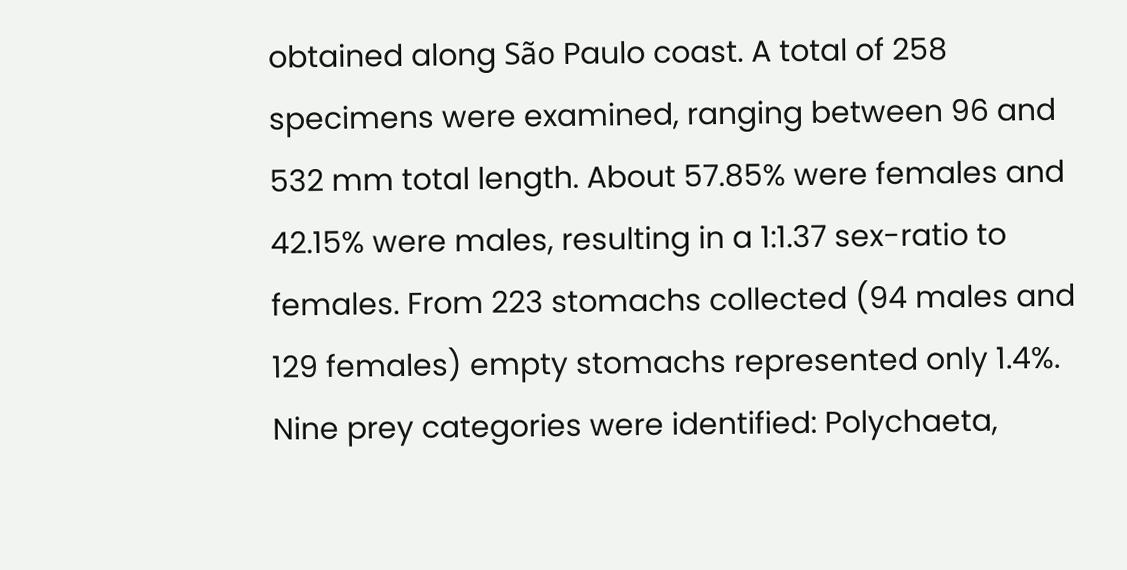obtained along São Paulo coast. A total of 258 specimens were examined, ranging between 96 and 532 mm total length. About 57.85% were females and 42.15% were males, resulting in a 1:1.37 sex-ratio to females. From 223 stomachs collected (94 males and 129 females) empty stomachs represented only 1.4%. Nine prey categories were identified: Polychaeta,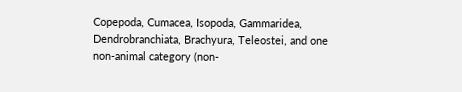Copepoda, Cumacea, Isopoda, Gammaridea, Dendrobranchiata, Brachyura, Teleostei, and one non-animal category (non-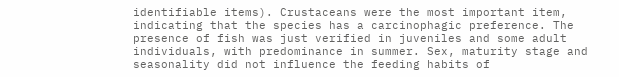identifiable items). Crustaceans were the most important item, indicating that the species has a carcinophagic preference. The presence of fish was just verified in juveniles and some adult individuals, with predominance in summer. Sex, maturity stage and seasonality did not influence the feeding habits of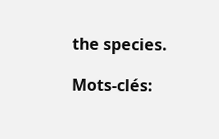the species.

Mots-clés: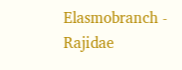Elasmobranch - Rajidae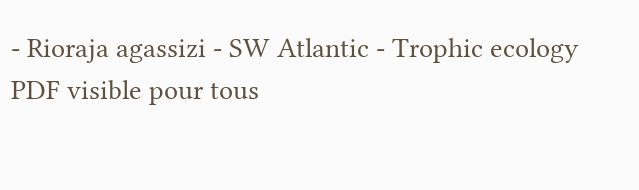- Rioraja agassizi - SW Atlantic - Trophic ecology
PDF visible pour tous